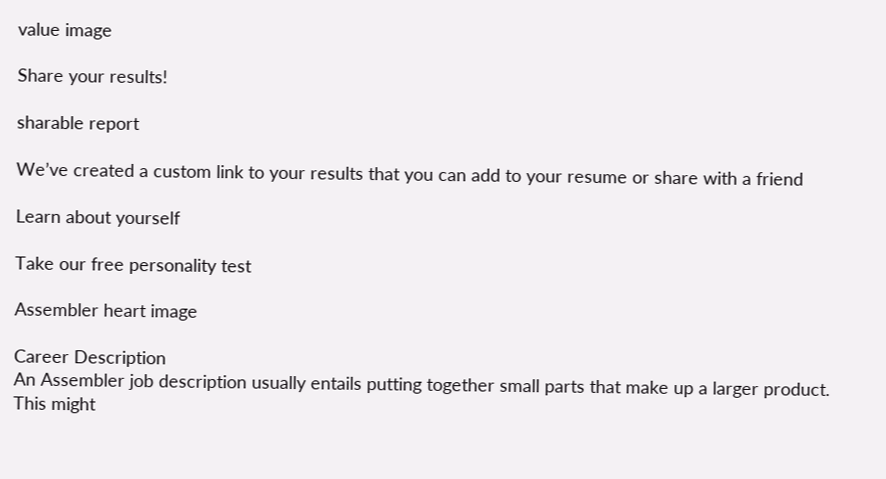value image

Share your results!

sharable report

We’ve created a custom link to your results that you can add to your resume or share with a friend

Learn about yourself

Take our free personality test

Assembler heart image

Career Description
An Assembler job description usually entails putting together small parts that make up a larger product. This might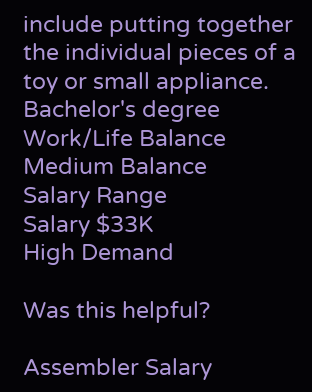include putting together the individual pieces of a toy or small appliance.
Bachelor's degree
Work/Life Balance
Medium Balance
Salary Range
Salary $33K
High Demand

Was this helpful?

Assembler Salary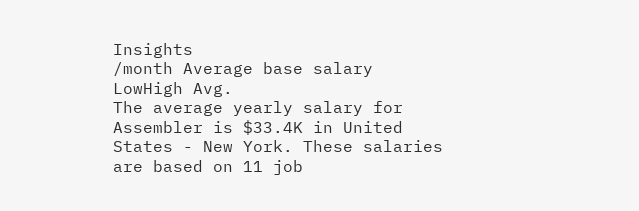Insights
/month Average base salary
LowHigh Avg.
The average yearly salary for Assembler is $33.4K in United States - New York. These salaries are based on 11 job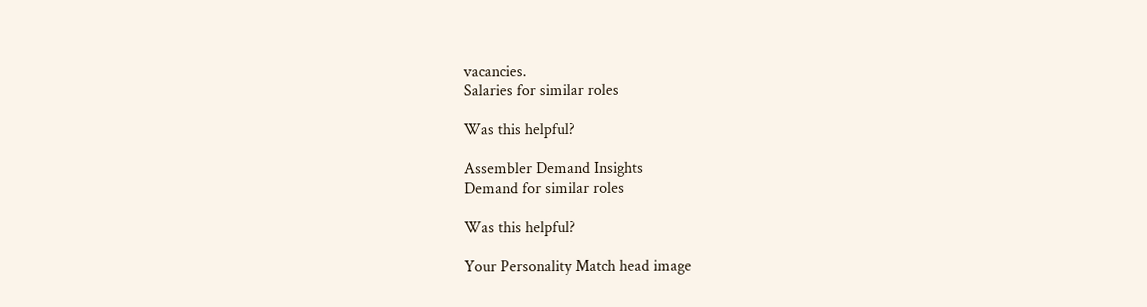vacancies.
Salaries for similar roles

Was this helpful?

Assembler Demand Insights
Demand for similar roles

Was this helpful?

Your Personality Match head image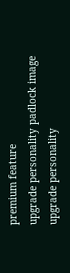premium feature
upgrade personality padlock image
upgrade personality